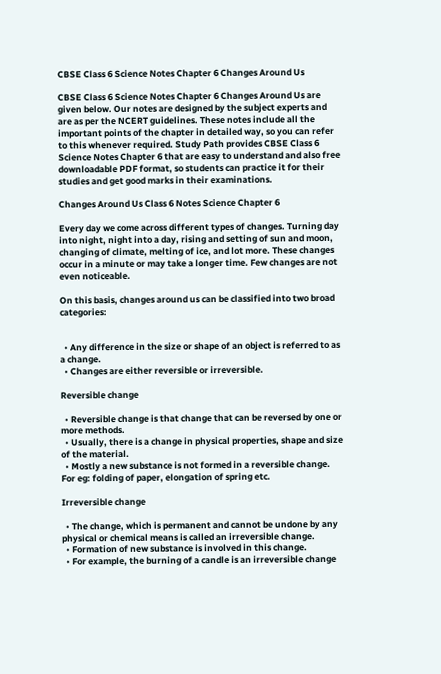CBSE Class 6 Science Notes Chapter 6 Changes Around Us

CBSE Class 6 Science Notes Chapter 6 Changes Around Us are given below. Our notes are designed by the subject experts and are as per the NCERT guidelines. These notes include all the important points of the chapter in detailed way, so you can refer to this whenever required. Study Path provides CBSE Class 6 Science Notes Chapter 6 that are easy to understand and also free downloadable PDF format, so students can practice it for their studies and get good marks in their examinations.

Changes Around Us Class 6 Notes Science Chapter 6

Every day we come across different types of changes. Turning day into night, night into a day, rising and setting of sun and moon, changing of climate, melting of ice, and lot more. These changes occur in a minute or may take a longer time. Few changes are not even noticeable.

On this basis, changes around us can be classified into two broad categories:


  • Any difference in the size or shape of an object is referred to as a change.
  • Changes are either reversible or irreversible.

Reversible change

  • Reversible change is that change that can be reversed by one or more methods.
  • Usually, there is a change in physical properties, shape and size of the material.
  • Mostly a new substance is not formed in a reversible change. For eg: folding of paper, elongation of spring etc.

Irreversible change

  • The change, which is permanent and cannot be undone by any physical or chemical means is called an irreversible change.
  • Formation of new substance is involved in this change.
  • For example, the burning of a candle is an irreversible change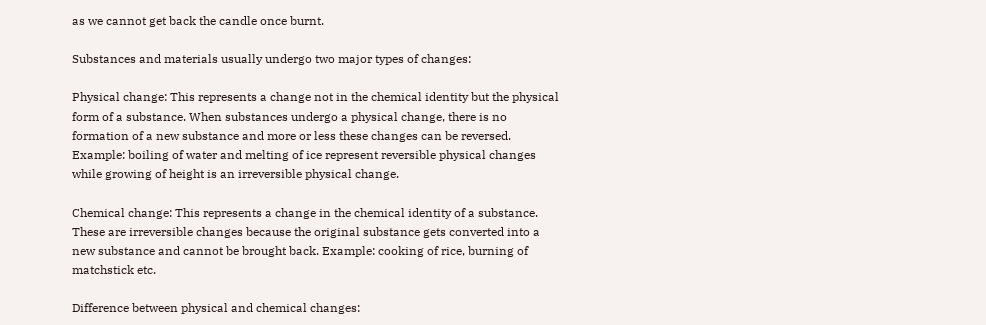as we cannot get back the candle once burnt.

Substances and materials usually undergo two major types of changes:

Physical change: This represents a change not in the chemical identity but the physical form of a substance. When substances undergo a physical change, there is no formation of a new substance and more or less these changes can be reversed. Example: boiling of water and melting of ice represent reversible physical changes while growing of height is an irreversible physical change.

Chemical change: This represents a change in the chemical identity of a substance. These are irreversible changes because the original substance gets converted into a new substance and cannot be brought back. Example: cooking of rice, burning of matchstick etc.

Difference between physical and chemical changes: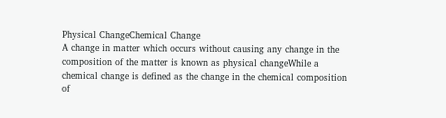Physical ChangeChemical Change
A change in matter which occurs without causing any change in the composition of the matter is known as physical changeWhile a chemical change is defined as the change in the chemical composition of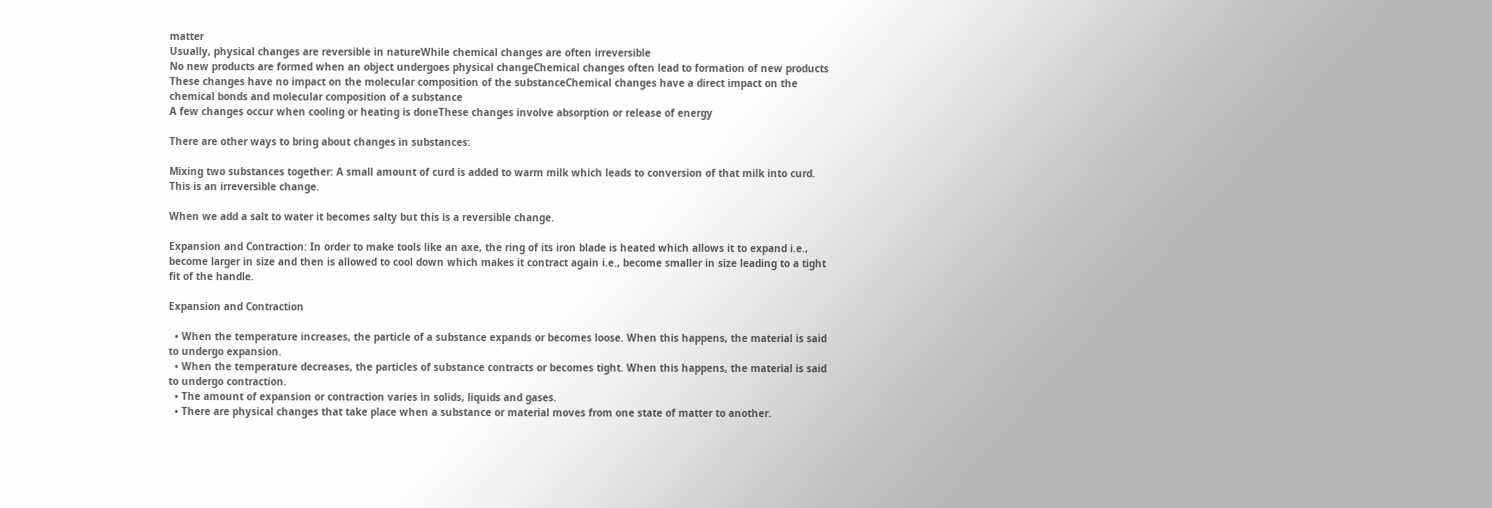matter
Usually, physical changes are reversible in natureWhile chemical changes are often irreversible
No new products are formed when an object undergoes physical changeChemical changes often lead to formation of new products
These changes have no impact on the molecular composition of the substanceChemical changes have a direct impact on the chemical bonds and molecular composition of a substance
A few changes occur when cooling or heating is doneThese changes involve absorption or release of energy

There are other ways to bring about changes in substances:

Mixing two substances together: A small amount of curd is added to warm milk which leads to conversion of that milk into curd. This is an irreversible change.

When we add a salt to water it becomes salty but this is a reversible change.

Expansion and Contraction: In order to make tools like an axe, the ring of its iron blade is heated which allows it to expand i.e., become larger in size and then is allowed to cool down which makes it contract again i.e., become smaller in size leading to a tight fit of the handle.

Expansion and Contraction

  • When the temperature increases, the particle of a substance expands or becomes loose. When this happens, the material is said to undergo expansion.
  • When the temperature decreases, the particles of substance contracts or becomes tight. When this happens, the material is said to undergo contraction.
  • The amount of expansion or contraction varies in solids, liquids and gases.
  • There are physical changes that take place when a substance or material moves from one state of matter to another.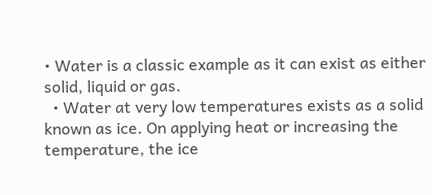• Water is a classic example as it can exist as either solid, liquid or gas.
  • Water at very low temperatures exists as a solid known as ice. On applying heat or increasing the temperature, the ice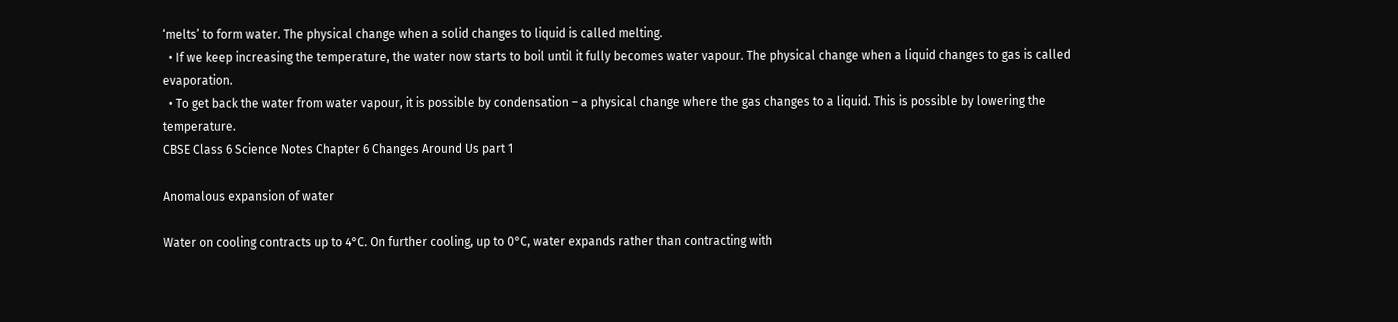‘melts’ to form water. The physical change when a solid changes to liquid is called melting.
  • If we keep increasing the temperature, the water now starts to boil until it fully becomes water vapour. The physical change when a liquid changes to gas is called evaporation.
  • To get back the water from water vapour, it is possible by condensation – a physical change where the gas changes to a liquid. This is possible by lowering the temperature.
CBSE Class 6 Science Notes Chapter 6 Changes Around Us part 1

Anomalous expansion of water

Water on cooling contracts up to 4°C. On further cooling, up to 0°C, water expands rather than contracting with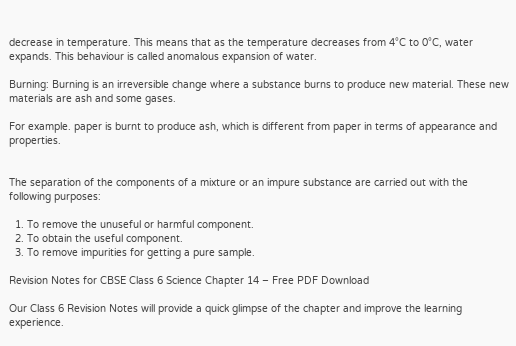decrease in temperature. This means that as the temperature decreases from 4°C to 0°C, water expands. This behaviour is called anomalous expansion of water.

Burning: Burning is an irreversible change where a substance burns to produce new material. These new materials are ash and some gases.

For example. paper is burnt to produce ash, which is different from paper in terms of appearance and properties.


The separation of the components of a mixture or an impure substance are carried out with the following purposes:

  1. To remove the unuseful or harmful component.
  2. To obtain the useful component.
  3. To remove impurities for getting a pure sample.

Revision Notes for CBSE Class 6 Science Chapter 14 – Free PDF Download

Our Class 6 Revision Notes will provide a quick glimpse of the chapter and improve the learning experience.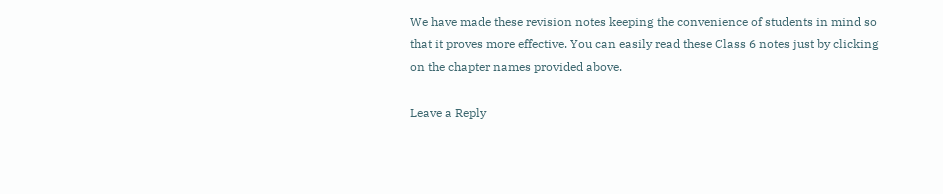We have made these revision notes keeping the convenience of students in mind so that it proves more effective. You can easily read these Class 6 notes just by clicking on the chapter names provided above.

Leave a Reply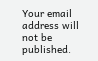Your email address will not be published.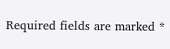Required fields are marked *